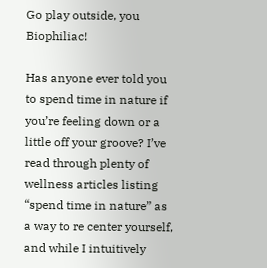Go play outside, you Biophiliac!

Has anyone ever told you to spend time in nature if you’re feeling down or a little off your groove? I’ve read through plenty of wellness articles listing “spend time in nature” as a way to re center yourself, and while I intuitively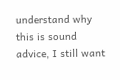understand why this is sound advice, I still want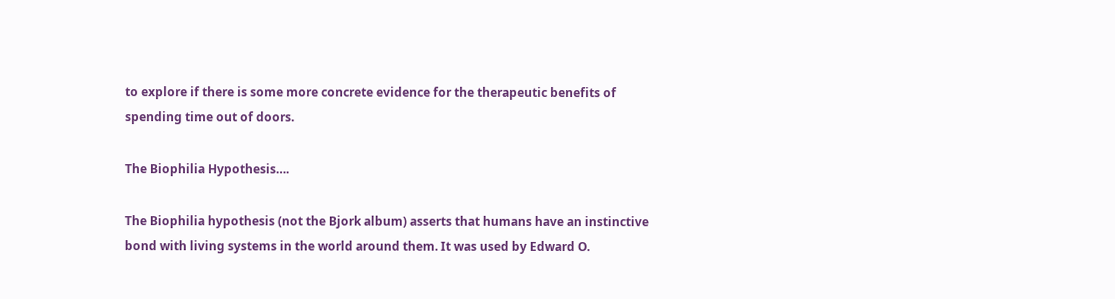to explore if there is some more concrete evidence for the therapeutic benefits of spending time out of doors.

The Biophilia Hypothesis….

The Biophilia hypothesis (not the Bjork album) asserts that humans have an instinctive bond with living systems in the world around them. It was used by Edward O.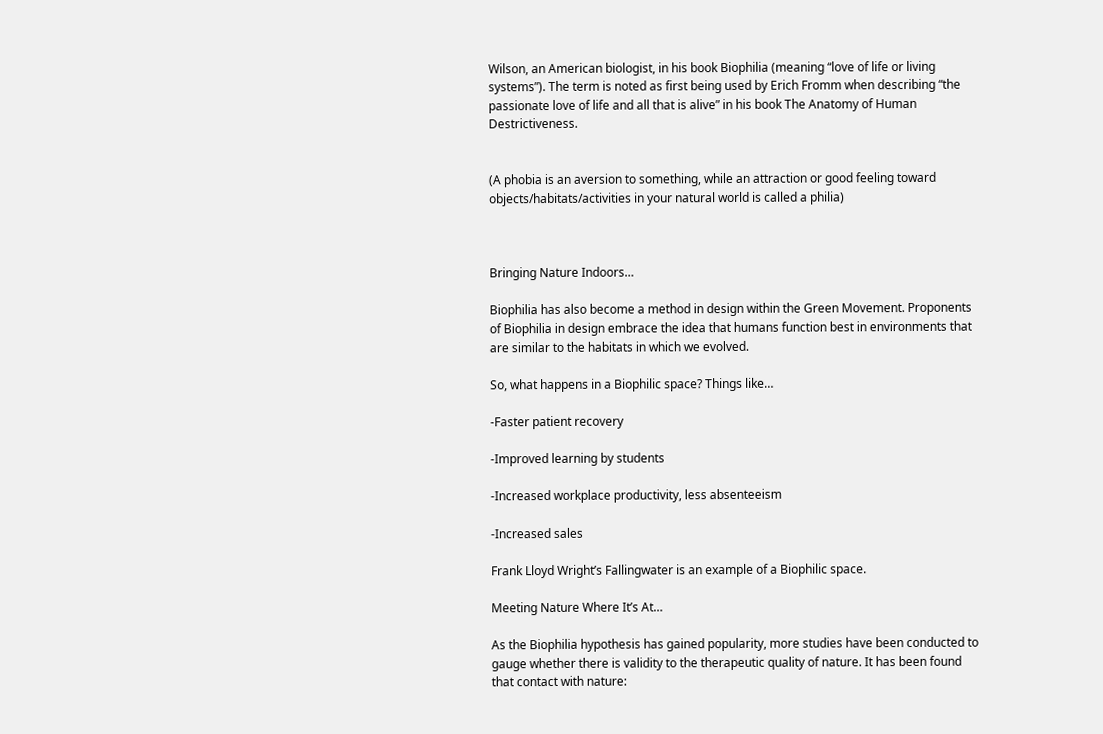Wilson, an American biologist, in his book Biophilia (meaning “love of life or living systems”). The term is noted as first being used by Erich Fromm when describing “the passionate love of life and all that is alive” in his book The Anatomy of Human Destrictiveness.


(A phobia is an aversion to something, while an attraction or good feeling toward objects/habitats/activities in your natural world is called a philia)



Bringing Nature Indoors…

Biophilia has also become a method in design within the Green Movement. Proponents of Biophilia in design embrace the idea that humans function best in environments that are similar to the habitats in which we evolved.

So, what happens in a Biophilic space? Things like…

-Faster patient recovery

-Improved learning by students

-Increased workplace productivity, less absenteeism

-Increased sales

Frank Lloyd Wright’s Fallingwater is an example of a Biophilic space.

Meeting Nature Where It’s At…

As the Biophilia hypothesis has gained popularity, more studies have been conducted to gauge whether there is validity to the therapeutic quality of nature. It has been found that contact with nature: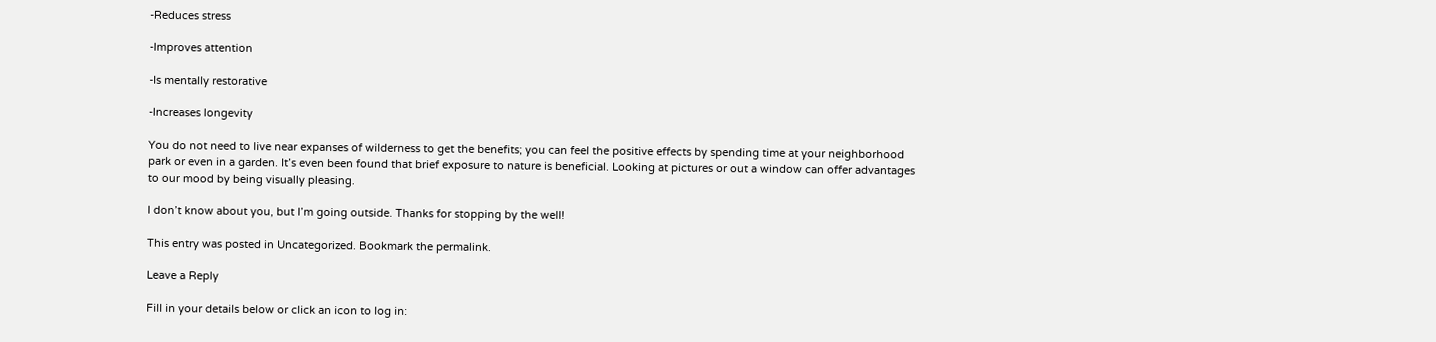-Reduces stress

-Improves attention

-Is mentally restorative

-Increases longevity

You do not need to live near expanses of wilderness to get the benefits; you can feel the positive effects by spending time at your neighborhood park or even in a garden. It’s even been found that brief exposure to nature is beneficial. Looking at pictures or out a window can offer advantages to our mood by being visually pleasing.

I don’t know about you, but I’m going outside. Thanks for stopping by the well!

This entry was posted in Uncategorized. Bookmark the permalink.

Leave a Reply

Fill in your details below or click an icon to log in: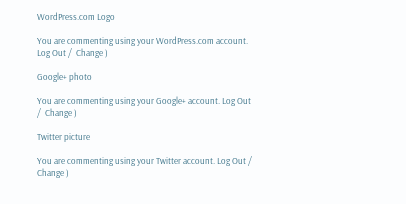WordPress.com Logo

You are commenting using your WordPress.com account. Log Out /  Change )

Google+ photo

You are commenting using your Google+ account. Log Out /  Change )

Twitter picture

You are commenting using your Twitter account. Log Out /  Change )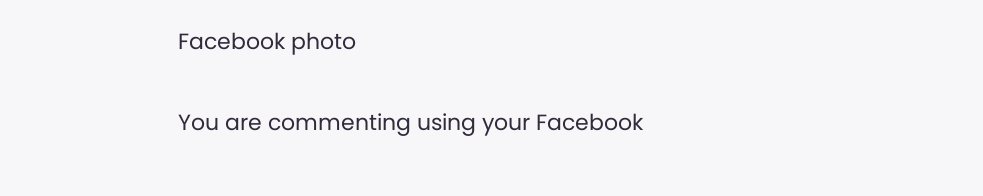Facebook photo

You are commenting using your Facebook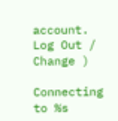account. Log Out /  Change )

Connecting to %s